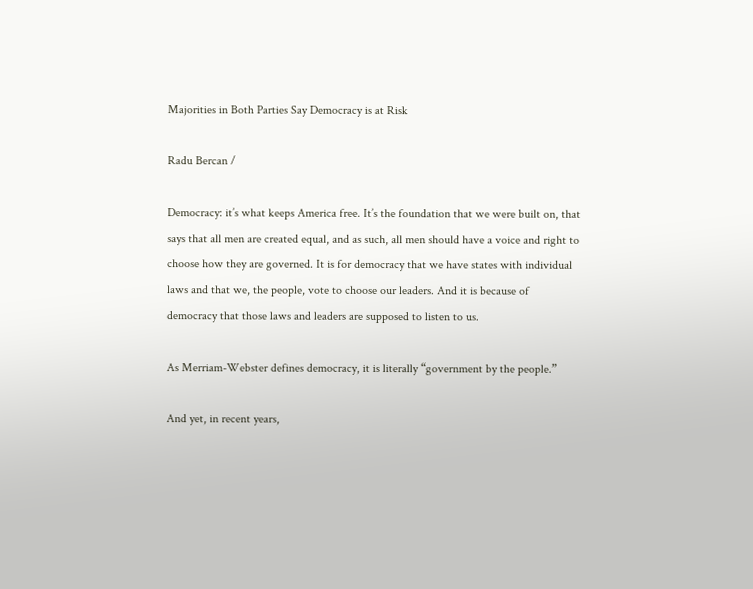Majorities in Both Parties Say Democracy is at Risk

Radu Bercan /

Democracy: it’s what keeps America free. It’s the foundation that we were built on, that says that all men are created equal, and as such, all men should have a voice and right to choose how they are governed. It is for democracy that we have states with individual laws and that we, the people, vote to choose our leaders. And it is because of democracy that those laws and leaders are supposed to listen to us.

As Merriam-Webster defines democracy, it is literally “government by the people.”

And yet, in recent years,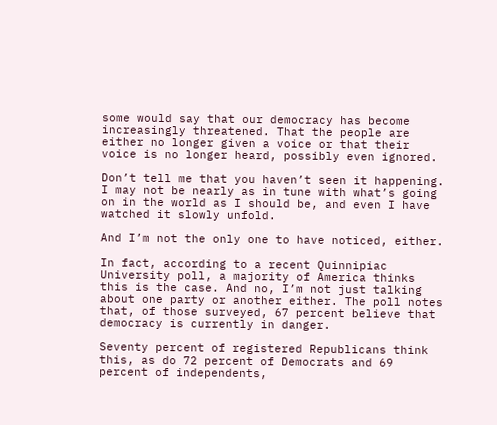some would say that our democracy has become increasingly threatened. That the people are either no longer given a voice or that their voice is no longer heard, possibly even ignored.

Don’t tell me that you haven’t seen it happening. I may not be nearly as in tune with what’s going on in the world as I should be, and even I have watched it slowly unfold.

And I’m not the only one to have noticed, either.

In fact, according to a recent Quinnipiac University poll, a majority of America thinks this is the case. And no, I’m not just talking about one party or another either. The poll notes that, of those surveyed, 67 percent believe that democracy is currently in danger.

Seventy percent of registered Republicans think this, as do 72 percent of Democrats and 69 percent of independents,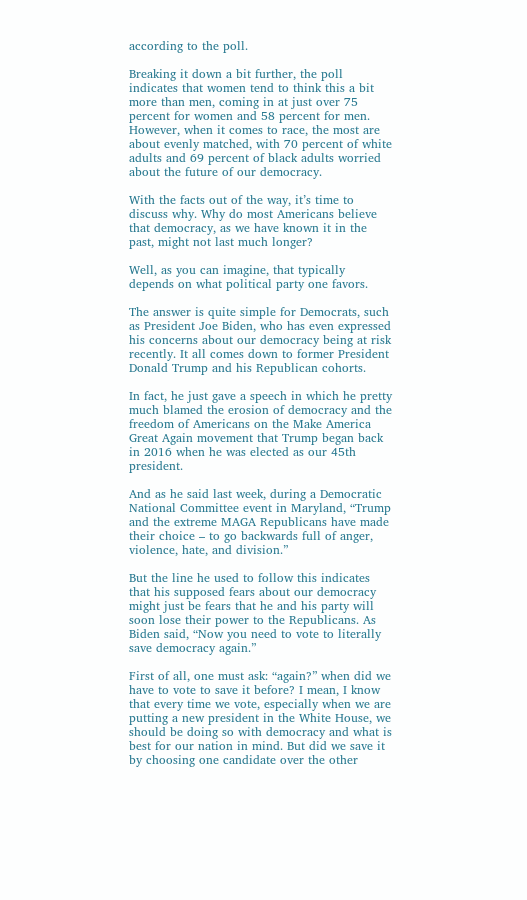according to the poll.

Breaking it down a bit further, the poll indicates that women tend to think this a bit more than men, coming in at just over 75 percent for women and 58 percent for men. However, when it comes to race, the most are about evenly matched, with 70 percent of white adults and 69 percent of black adults worried about the future of our democracy.

With the facts out of the way, it’s time to discuss why. Why do most Americans believe that democracy, as we have known it in the past, might not last much longer?

Well, as you can imagine, that typically depends on what political party one favors.

The answer is quite simple for Democrats, such as President Joe Biden, who has even expressed his concerns about our democracy being at risk recently. It all comes down to former President Donald Trump and his Republican cohorts.

In fact, he just gave a speech in which he pretty much blamed the erosion of democracy and the freedom of Americans on the Make America Great Again movement that Trump began back in 2016 when he was elected as our 45th president.

And as he said last week, during a Democratic National Committee event in Maryland, “Trump and the extreme MAGA Republicans have made their choice – to go backwards full of anger, violence, hate, and division.”

But the line he used to follow this indicates that his supposed fears about our democracy might just be fears that he and his party will soon lose their power to the Republicans. As Biden said, “Now you need to vote to literally save democracy again.”

First of all, one must ask: “again?” when did we have to vote to save it before? I mean, I know that every time we vote, especially when we are putting a new president in the White House, we should be doing so with democracy and what is best for our nation in mind. But did we save it by choosing one candidate over the other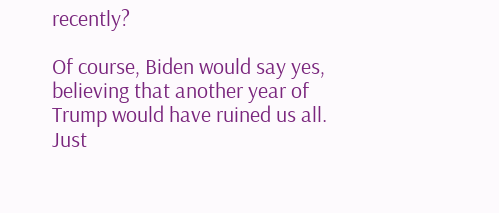recently?

Of course, Biden would say yes, believing that another year of Trump would have ruined us all. Just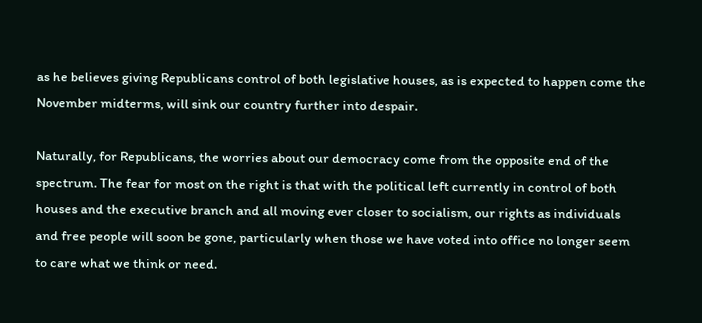as he believes giving Republicans control of both legislative houses, as is expected to happen come the November midterms, will sink our country further into despair.

Naturally, for Republicans, the worries about our democracy come from the opposite end of the spectrum. The fear for most on the right is that with the political left currently in control of both houses and the executive branch and all moving ever closer to socialism, our rights as individuals and free people will soon be gone, particularly when those we have voted into office no longer seem to care what we think or need.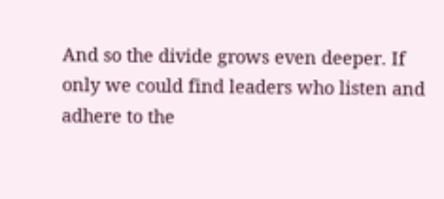And so the divide grows even deeper. If only we could find leaders who listen and adhere to the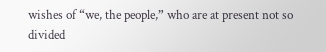wishes of “we, the people,” who are at present not so divided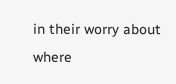in their worry about where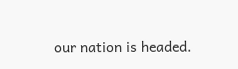our nation is headed.